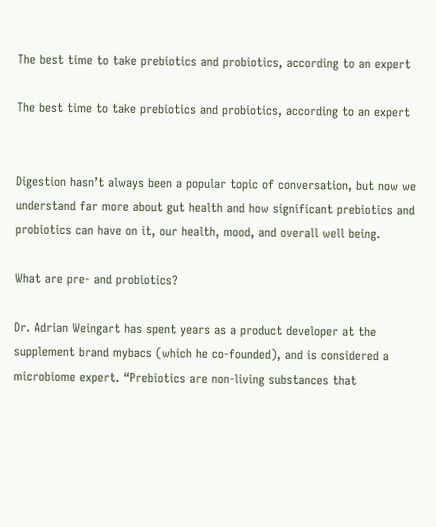The best time to take prebiotics and probiotics, according to an expert

The best time to take prebiotics and probiotics, according to an expert


Digestion hasn’t always been a popular topic of conversation, but now we understand far more about gut health and how significant prebiotics and probiotics can have on it, our health, mood, and overall well being.

What are pre- and probiotics?

Dr. Adrian Weingart has spent years as a product developer at the supplement brand mybacs (which he co-founded), and is considered a microbiome expert. “Prebiotics are non-living substances that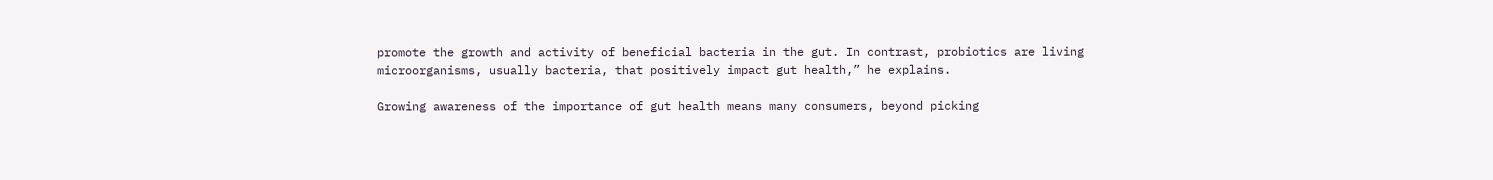promote the growth and activity of beneficial bacteria in the gut. In contrast, probiotics are living microorganisms, usually bacteria, that positively impact gut health,” he explains.

Growing awareness of the importance of gut health means many consumers, beyond picking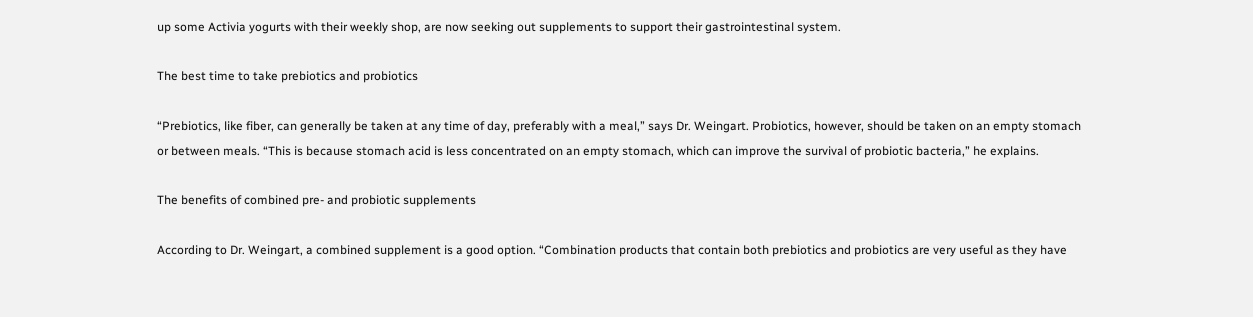up some Activia yogurts with their weekly shop, are now seeking out supplements to support their gastrointestinal system.

The best time to take prebiotics and probiotics

“Prebiotics, like fiber, can generally be taken at any time of day, preferably with a meal,” says Dr. Weingart. Probiotics, however, should be taken on an empty stomach or between meals. “This is because stomach acid is less concentrated on an empty stomach, which can improve the survival of probiotic bacteria,” he explains.

The benefits of combined pre- and probiotic supplements

According to Dr. Weingart, a combined supplement is a good option. “Combination products that contain both prebiotics and probiotics are very useful as they have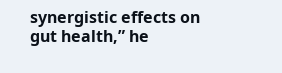synergistic effects on gut health,” he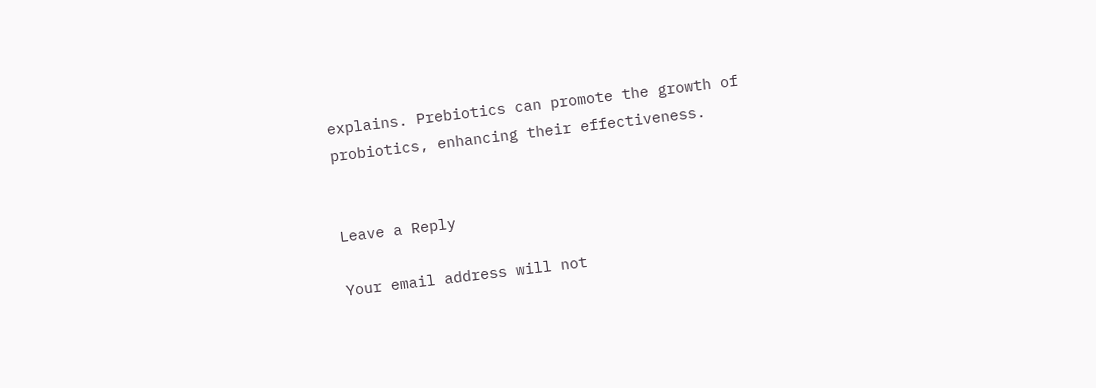explains. Prebiotics can promote the growth of probiotics, enhancing their effectiveness.


Leave a Reply

Your email address will not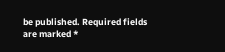be published. Required fields are marked *